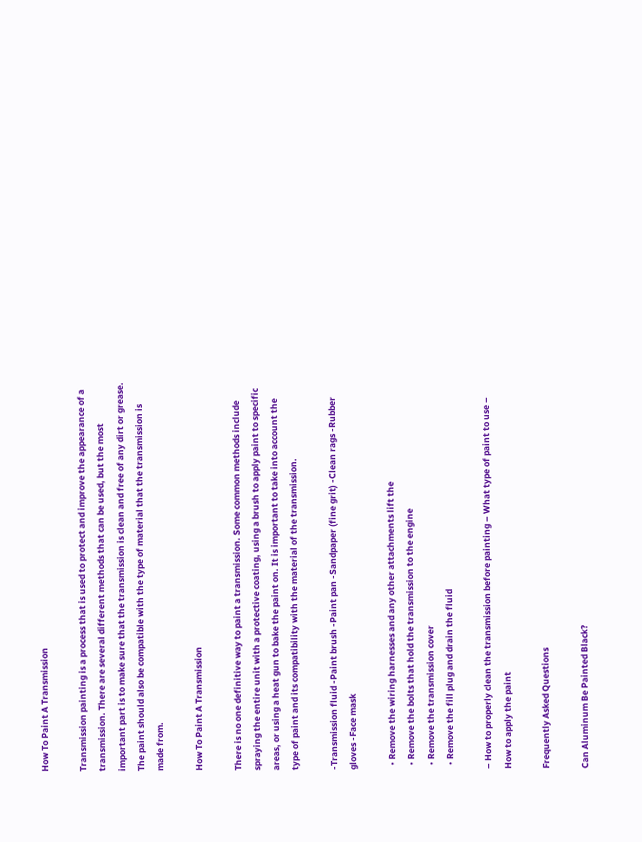How To Paint A Transmission

Transmission painting is a process that is used to protect and improve the appearance of a transmission. There are several different methods that can be used, but the most important part is to make sure that the transmission is clean and free of any dirt or grease. The paint should also be compatible with the type of material that the transmission is made from.

How To Paint A Transmission

There is no one definitive way to paint a transmission. Some common methods include spraying the entire unit with a protective coating, using a brush to apply paint to specific areas, or using a heat gun to bake the paint on. It is important to take into account the type of paint and its compatibility with the material of the transmission.

-Transmission fluid -Paint brush -Paint pan -Sandpaper (fine grit) -Clean rags -Rubber gloves -Face mask

  • Remove the wiring harnesses and any other attachments lift the
  • Remove the bolts that hold the transmission to the engine
  • Remove the transmission cover
  • Remove the fill plug and drain the fluid

– How to properly clean the transmission before painting – What type of paint to use – How to apply the paint

Frequently Asked Questions

Can Aluminum Be Painted Black?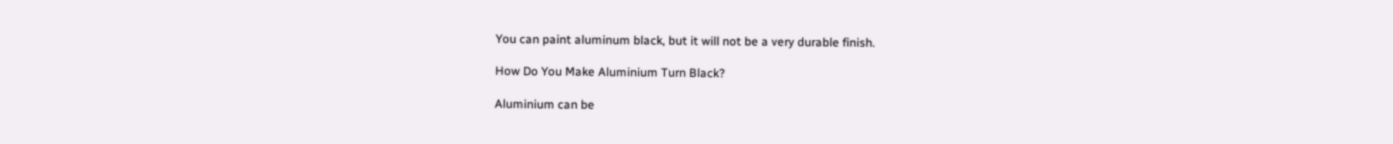You can paint aluminum black, but it will not be a very durable finish.

How Do You Make Aluminium Turn Black?

Aluminium can be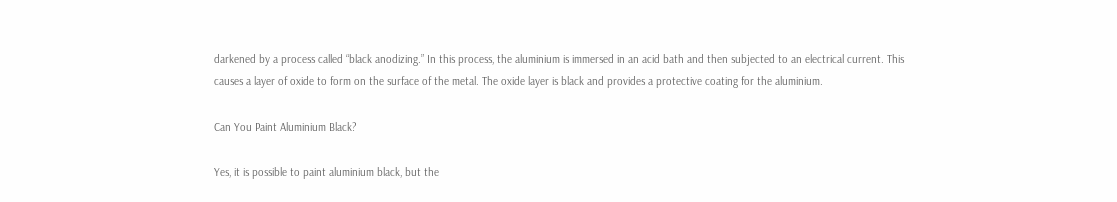darkened by a process called “black anodizing.” In this process, the aluminium is immersed in an acid bath and then subjected to an electrical current. This causes a layer of oxide to form on the surface of the metal. The oxide layer is black and provides a protective coating for the aluminium.

Can You Paint Aluminium Black?

Yes, it is possible to paint aluminium black, but the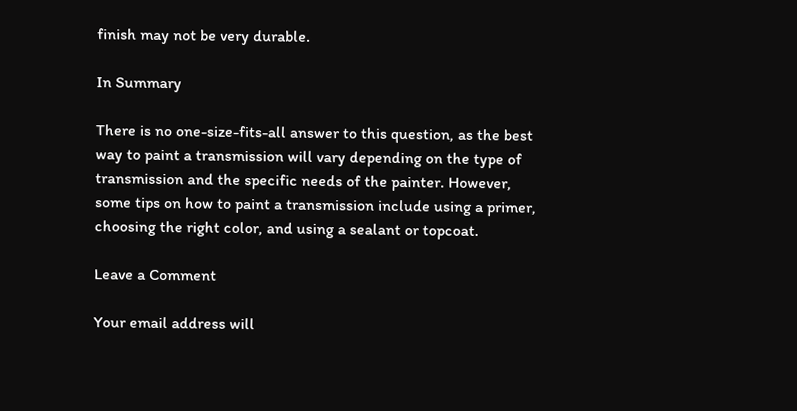finish may not be very durable.

In Summary

There is no one-size-fits-all answer to this question, as the best way to paint a transmission will vary depending on the type of transmission and the specific needs of the painter. However, some tips on how to paint a transmission include using a primer, choosing the right color, and using a sealant or topcoat.

Leave a Comment

Your email address will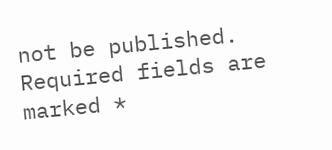not be published. Required fields are marked *